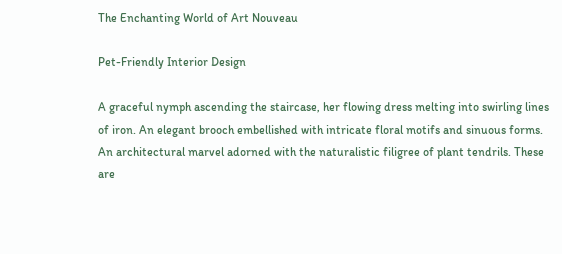The Enchanting World of Art Nouveau

Pet-Friendly Interior Design

A graceful nymph ascending the staircase, her flowing dress melting into swirling lines of iron. An elegant brooch embellished with intricate floral motifs and sinuous forms. An architectural marvel adorned with the naturalistic filigree of plant tendrils. These are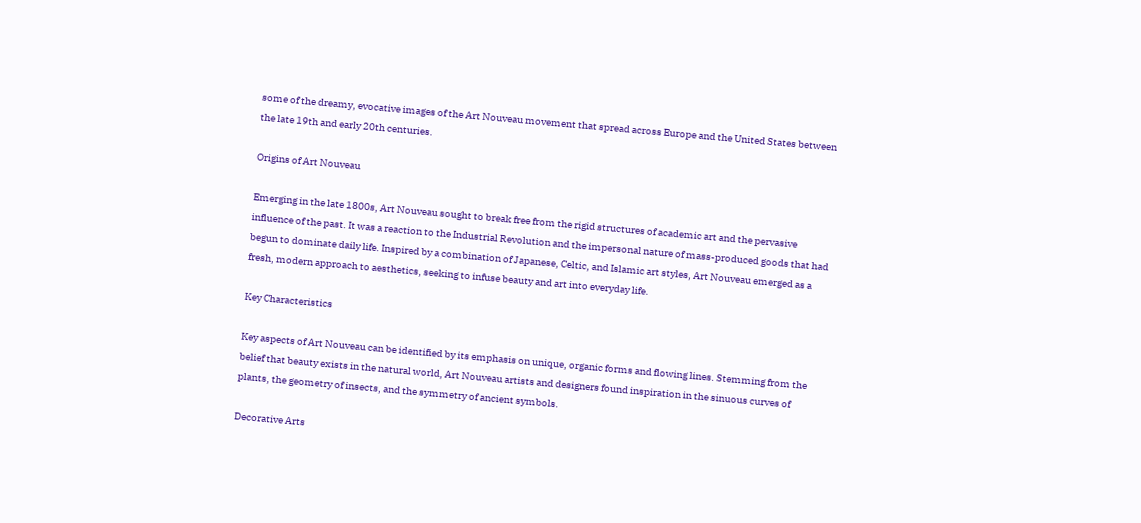some of the dreamy, evocative images of the Art Nouveau movement that spread across Europe and the United States between the late 19th and early 20th centuries.

Origins of Art Nouveau

Emerging in the late 1800s, Art Nouveau sought to break free from the rigid structures of academic art and the pervasive influence of the past. It was a reaction to the Industrial Revolution and the impersonal nature of mass-produced goods that had begun to dominate daily life. Inspired by a combination of Japanese, Celtic, and Islamic art styles, Art Nouveau emerged as a fresh, modern approach to aesthetics, seeking to infuse beauty and art into everyday life.

Key Characteristics

Key aspects of Art Nouveau can be identified by its emphasis on unique, organic forms and flowing lines. Stemming from the belief that beauty exists in the natural world, Art Nouveau artists and designers found inspiration in the sinuous curves of plants, the geometry of insects, and the symmetry of ancient symbols.

Decorative Arts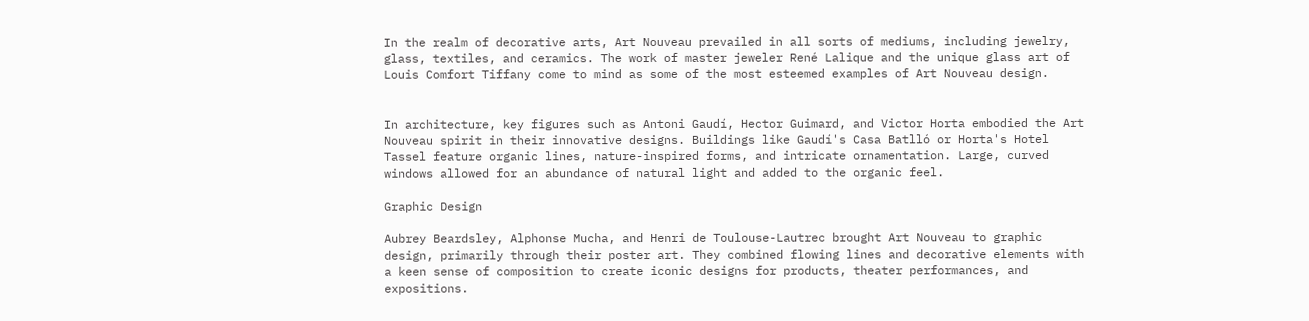In the realm of decorative arts, Art Nouveau prevailed in all sorts of mediums, including jewelry, glass, textiles, and ceramics. The work of master jeweler René Lalique and the unique glass art of Louis Comfort Tiffany come to mind as some of the most esteemed examples of Art Nouveau design.


In architecture, key figures such as Antoni Gaudí, Hector Guimard, and Victor Horta embodied the Art Nouveau spirit in their innovative designs. Buildings like Gaudí's Casa Batlló or Horta's Hotel Tassel feature organic lines, nature-inspired forms, and intricate ornamentation. Large, curved windows allowed for an abundance of natural light and added to the organic feel.

Graphic Design

Aubrey Beardsley, Alphonse Mucha, and Henri de Toulouse-Lautrec brought Art Nouveau to graphic design, primarily through their poster art. They combined flowing lines and decorative elements with a keen sense of composition to create iconic designs for products, theater performances, and expositions.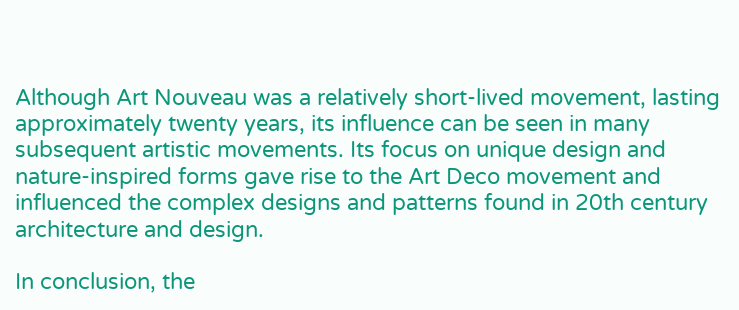Although Art Nouveau was a relatively short-lived movement, lasting approximately twenty years, its influence can be seen in many subsequent artistic movements. Its focus on unique design and nature-inspired forms gave rise to the Art Deco movement and influenced the complex designs and patterns found in 20th century architecture and design.

In conclusion, the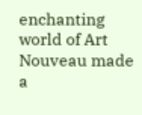enchanting world of Art Nouveau made a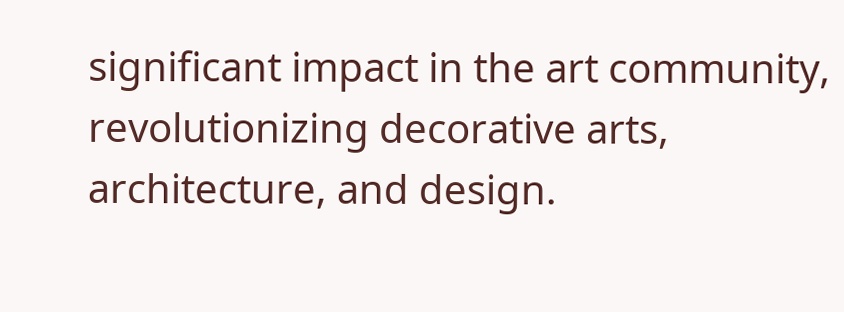significant impact in the art community, revolutionizing decorative arts, architecture, and design.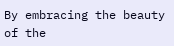By embracing the beauty of the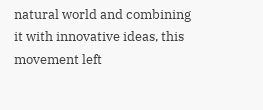natural world and combining it with innovative ideas, this movement left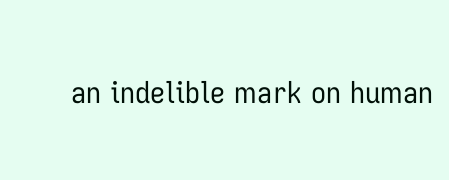an indelible mark on human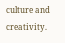culture and creativity.